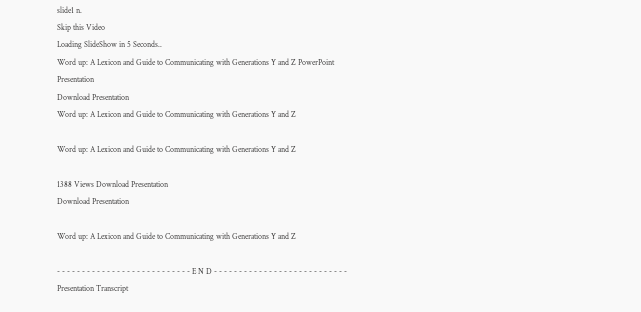slide1 n.
Skip this Video
Loading SlideShow in 5 Seconds..
Word up: A Lexicon and Guide to Communicating with Generations Y and Z PowerPoint Presentation
Download Presentation
Word up: A Lexicon and Guide to Communicating with Generations Y and Z

Word up: A Lexicon and Guide to Communicating with Generations Y and Z

1388 Views Download Presentation
Download Presentation

Word up: A Lexicon and Guide to Communicating with Generations Y and Z

- - - - - - - - - - - - - - - - - - - - - - - - - - - E N D - - - - - - - - - - - - - - - - - - - - - - - - - - -
Presentation Transcript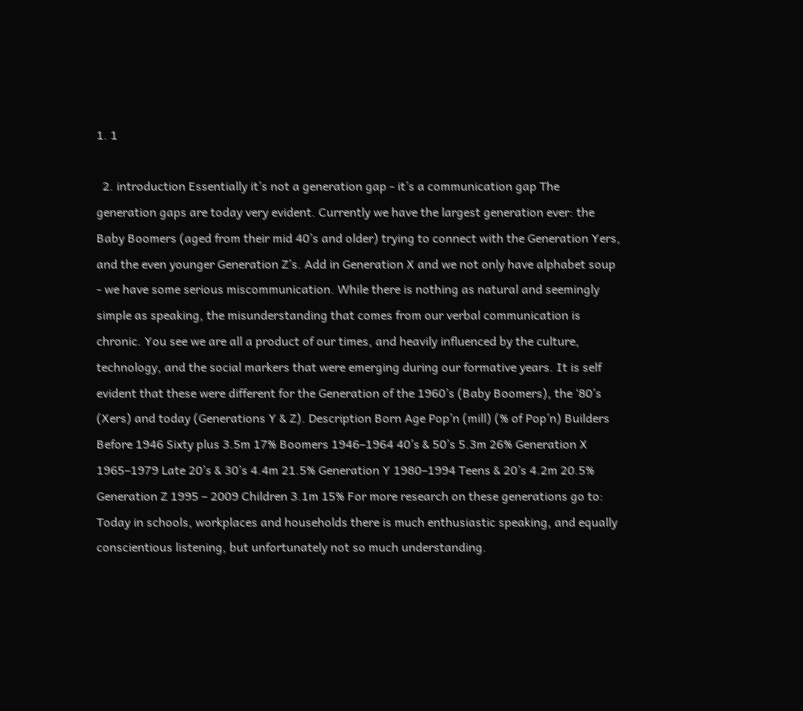1. 1

  2. introduction Essentially it’s not a generation gap - it’s a communication gap The generation gaps are today very evident. Currently we have the largest generation ever: the Baby Boomers (aged from their mid 40’s and older) trying to connect with the Generation Yers, and the even younger Generation Z’s. Add in Generation X and we not only have alphabet soup - we have some serious miscommunication. While there is nothing as natural and seemingly simple as speaking, the misunderstanding that comes from our verbal communication is chronic. You see we are all a product of our times, and heavily influenced by the culture, technology, and the social markers that were emerging during our formative years. It is self evident that these were different for the Generation of the 1960’s (Baby Boomers), the ‘80’s (Xers) and today (Generations Y & Z). Description Born Age Pop’n (mill) (% of Pop’n) Builders Before 1946 Sixty plus 3.5m 17% Boomers 1946–1964 40’s & 50’s 5.3m 26% Generation X 1965–1979 Late 20’s & 30’s 4.4m 21.5% Generation Y 1980–1994 Teens & 20’s 4.2m 20.5% Generation Z 1995 – 2009 Children 3.1m 15% For more research on these generations go to: Today in schools, workplaces and households there is much enthusiastic speaking, and equally conscientious listening, but unfortunately not so much understanding.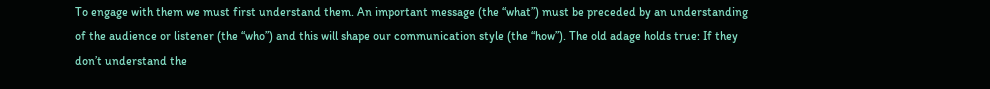To engage with them we must first understand them. An important message (the “what”) must be preceded by an understanding of the audience or listener (the “who”) and this will shape our communication style (the “how”). The old adage holds true: If they don’t understand the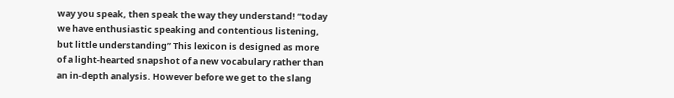way you speak, then speak the way they understand! “today we have enthusiastic speaking and contentious listening, but little understanding” This lexicon is designed as more of a light-hearted snapshot of a new vocabulary rather than an in-depth analysis. However before we get to the slang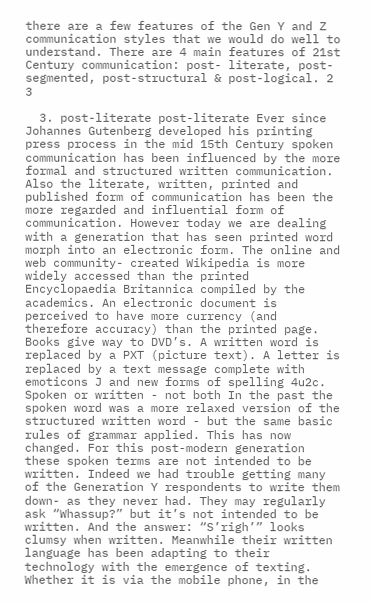there are a few features of the Gen Y and Z communication styles that we would do well to understand. There are 4 main features of 21st Century communication: post- literate, post-segmented, post-structural & post-logical. 2 3

  3. post-literate post-literate Ever since Johannes Gutenberg developed his printing press process in the mid 15th Century spoken communication has been influenced by the more formal and structured written communication. Also the literate, written, printed and published form of communication has been the more regarded and influential form of communication. However today we are dealing with a generation that has seen printed word morph into an electronic form. The online and web community- created Wikipedia is more widely accessed than the printed Encyclopaedia Britannica compiled by the academics. An electronic document is perceived to have more currency (and therefore accuracy) than the printed page. Books give way to DVD’s. A written word is replaced by a PXT (picture text). A letter is replaced by a text message complete with emoticons J and new forms of spelling 4u2c. Spoken or written - not both In the past the spoken word was a more relaxed version of the structured written word - but the same basic rules of grammar applied. This has now changed. For this post-modern generation these spoken terms are not intended to be written. Indeed we had trouble getting many of the Generation Y respondents to write them down- as they never had. They may regularly ask “Whassup?” but it’s not intended to be written. And the answer: “S’righ’” looks clumsy when written. Meanwhile their written language has been adapting to their technology with the emergence of texting. Whether it is via the mobile phone, in the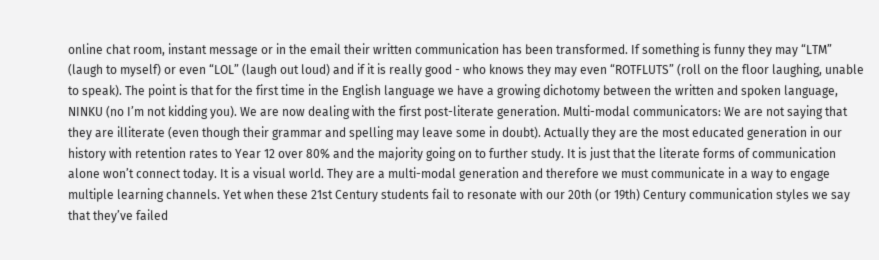online chat room, instant message or in the email their written communication has been transformed. If something is funny they may “LTM” (laugh to myself) or even “LOL” (laugh out loud) and if it is really good - who knows they may even “ROTFLUTS” (roll on the floor laughing, unable to speak). The point is that for the first time in the English language we have a growing dichotomy between the written and spoken language, NINKU (no I’m not kidding you). We are now dealing with the first post-literate generation. Multi-modal communicators: We are not saying that they are illiterate (even though their grammar and spelling may leave some in doubt). Actually they are the most educated generation in our history with retention rates to Year 12 over 80% and the majority going on to further study. It is just that the literate forms of communication alone won’t connect today. It is a visual world. They are a multi-modal generation and therefore we must communicate in a way to engage multiple learning channels. Yet when these 21st Century students fail to resonate with our 20th (or 19th) Century communication styles we say that they’ve failed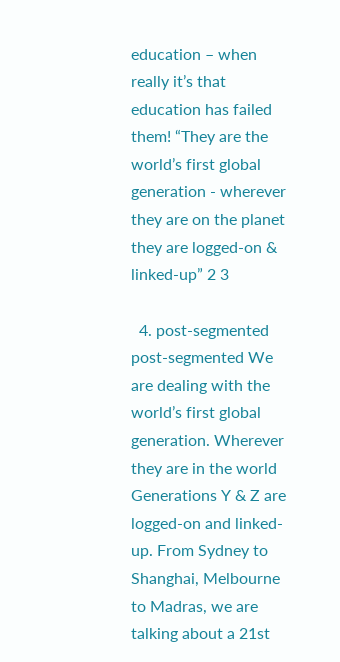education – when really it’s that education has failed them! “They are the world’s first global generation - wherever they are on the planet they are logged-on & linked-up” 2 3

  4. post-segmented post-segmented We are dealing with the world’s first global generation. Wherever they are in the world Generations Y & Z are logged-on and linked-up. From Sydney to Shanghai, Melbourne to Madras, we are talking about a 21st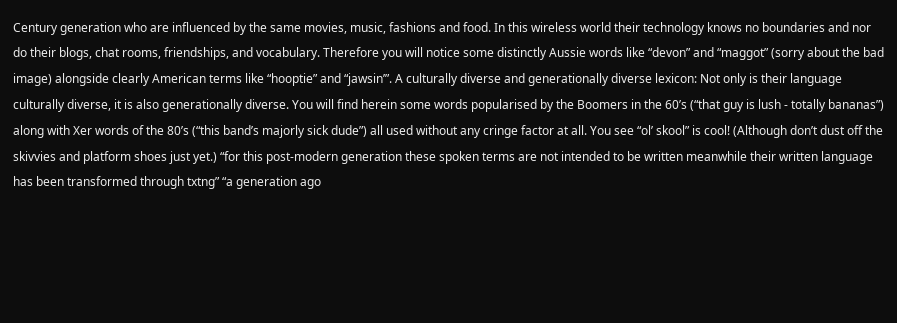Century generation who are influenced by the same movies, music, fashions and food. In this wireless world their technology knows no boundaries and nor do their blogs, chat rooms, friendships, and vocabulary. Therefore you will notice some distinctly Aussie words like “devon” and “maggot” (sorry about the bad image) alongside clearly American terms like “hooptie” and “jawsin’”. A culturally diverse and generationally diverse lexicon: Not only is their language culturally diverse, it is also generationally diverse. You will find herein some words popularised by the Boomers in the 60’s (“that guy is lush - totally bananas”) along with Xer words of the 80’s (“this band’s majorly sick dude”) all used without any cringe factor at all. You see “ol’ skool” is cool! (Although don’t dust off the skivvies and platform shoes just yet.) “for this post-modern generation these spoken terms are not intended to be written meanwhile their written language has been transformed through txtng” “a generation ago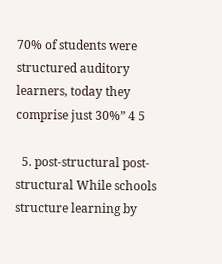70% of students were structured auditory learners, today they comprise just 30%” 4 5

  5. post-structural post-structural While schools structure learning by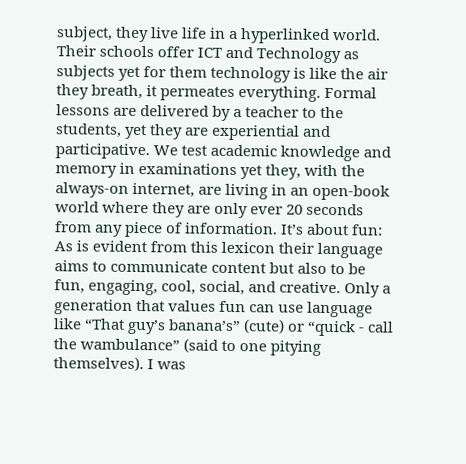subject, they live life in a hyperlinked world. Their schools offer ICT and Technology as subjects yet for them technology is like the air they breath, it permeates everything. Formal lessons are delivered by a teacher to the students, yet they are experiential and participative. We test academic knowledge and memory in examinations yet they, with the always-on internet, are living in an open-book world where they are only ever 20 seconds from any piece of information. It’s about fun: As is evident from this lexicon their language aims to communicate content but also to be fun, engaging, cool, social, and creative. Only a generation that values fun can use language like “That guy’s banana’s” (cute) or “quick - call the wambulance” (said to one pitying themselves). I was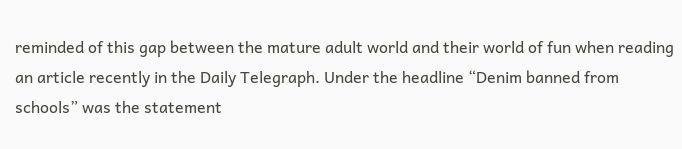reminded of this gap between the mature adult world and their world of fun when reading an article recently in the Daily Telegraph. Under the headline “Denim banned from schools” was the statement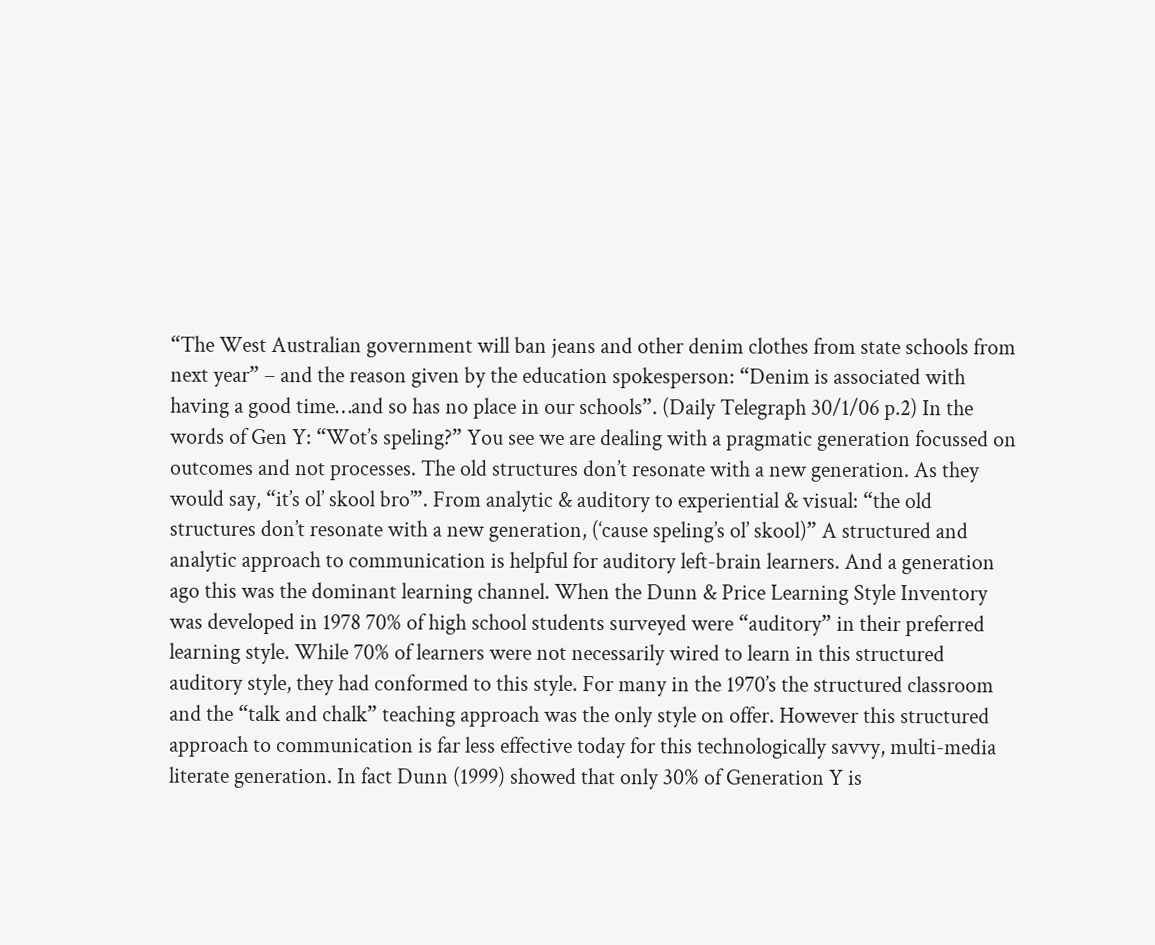“The West Australian government will ban jeans and other denim clothes from state schools from next year” – and the reason given by the education spokesperson: “Denim is associated with having a good time…and so has no place in our schools”. (Daily Telegraph 30/1/06 p.2) In the words of Gen Y: “Wot’s speling?” You see we are dealing with a pragmatic generation focussed on outcomes and not processes. The old structures don’t resonate with a new generation. As they would say, “it’s ol’ skool bro’”. From analytic & auditory to experiential & visual: “the old structures don’t resonate with a new generation, (‘cause speling’s ol’ skool)” A structured and analytic approach to communication is helpful for auditory left-brain learners. And a generation ago this was the dominant learning channel. When the Dunn & Price Learning Style Inventory was developed in 1978 70% of high school students surveyed were “auditory” in their preferred learning style. While 70% of learners were not necessarily wired to learn in this structured auditory style, they had conformed to this style. For many in the 1970’s the structured classroom and the “talk and chalk” teaching approach was the only style on offer. However this structured approach to communication is far less effective today for this technologically savvy, multi-media literate generation. In fact Dunn (1999) showed that only 30% of Generation Y is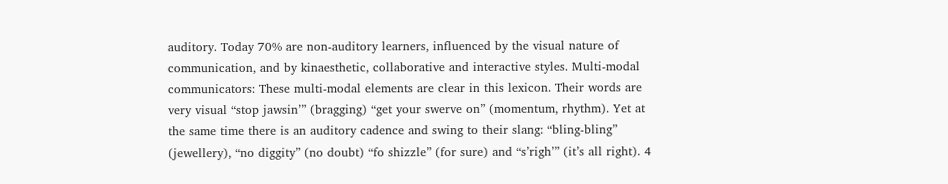auditory. Today 70% are non-auditory learners, influenced by the visual nature of communication, and by kinaesthetic, collaborative and interactive styles. Multi-modal communicators: These multi-modal elements are clear in this lexicon. Their words are very visual “stop jawsin’” (bragging) “get your swerve on” (momentum, rhythm). Yet at the same time there is an auditory cadence and swing to their slang: “bling-bling” (jewellery), “no diggity” (no doubt) “fo shizzle” (for sure) and “s’righ’” (it’s all right). 4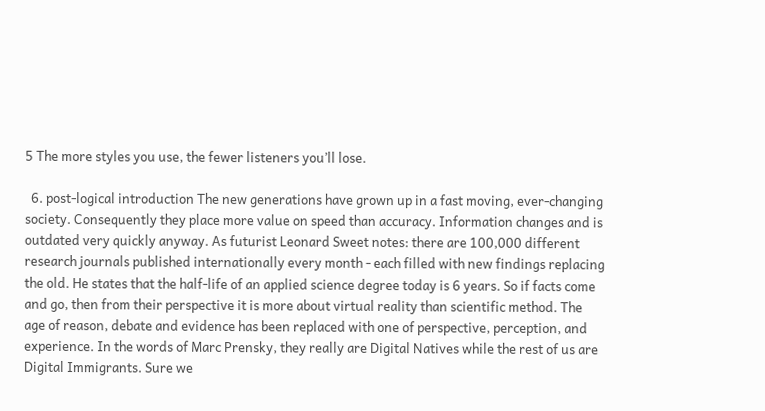5 The more styles you use, the fewer listeners you’ll lose.

  6. post-logical introduction The new generations have grown up in a fast moving, ever-changing society. Consequently they place more value on speed than accuracy. Information changes and is outdated very quickly anyway. As futurist Leonard Sweet notes: there are 100,000 different research journals published internationally every month - each filled with new findings replacing the old. He states that the half-life of an applied science degree today is 6 years. So if facts come and go, then from their perspective it is more about virtual reality than scientific method. The age of reason, debate and evidence has been replaced with one of perspective, perception, and experience. In the words of Marc Prensky, they really are Digital Natives while the rest of us are Digital Immigrants. Sure we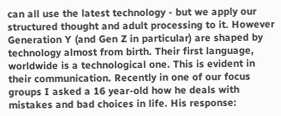can all use the latest technology - but we apply our structured thought and adult processing to it. However Generation Y (and Gen Z in particular) are shaped by technology almost from birth. Their first language, worldwide is a technological one. This is evident in their communication. Recently in one of our focus groups I asked a 16 year-old how he deals with mistakes and bad choices in life. His response: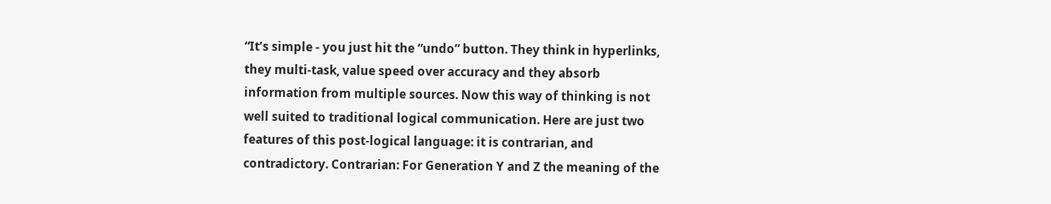“It’s simple - you just hit the “undo” button. They think in hyperlinks, they multi-task, value speed over accuracy and they absorb information from multiple sources. Now this way of thinking is not well suited to traditional logical communication. Here are just two features of this post-logical language: it is contrarian, and contradictory. Contrarian: For Generation Y and Z the meaning of the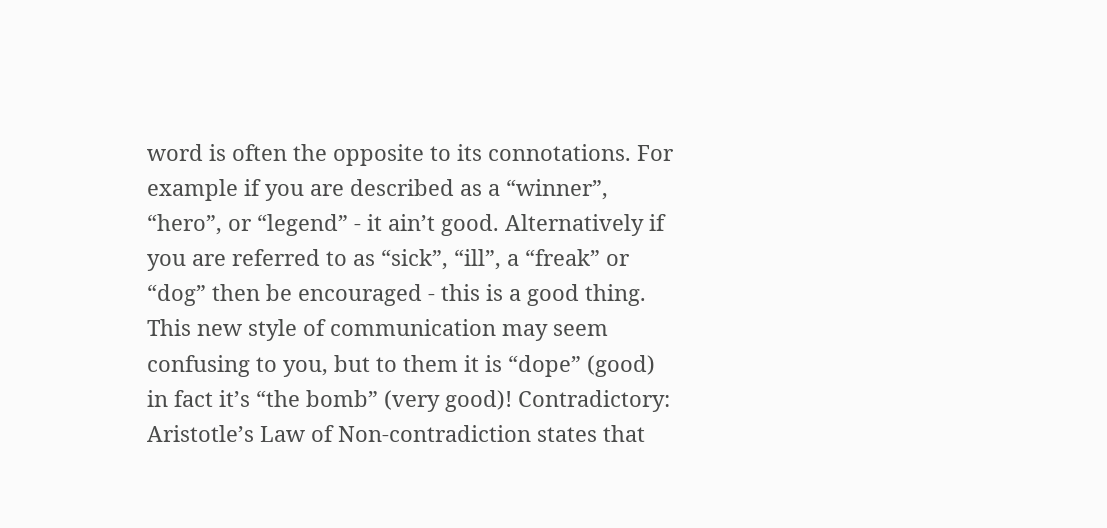word is often the opposite to its connotations. For example if you are described as a “winner”, “hero”, or “legend” - it ain’t good. Alternatively if you are referred to as “sick”, “ill”, a “freak” or “dog” then be encouraged - this is a good thing. This new style of communication may seem confusing to you, but to them it is “dope” (good) in fact it’s “the bomb” (very good)! Contradictory: Aristotle’s Law of Non-contradiction states that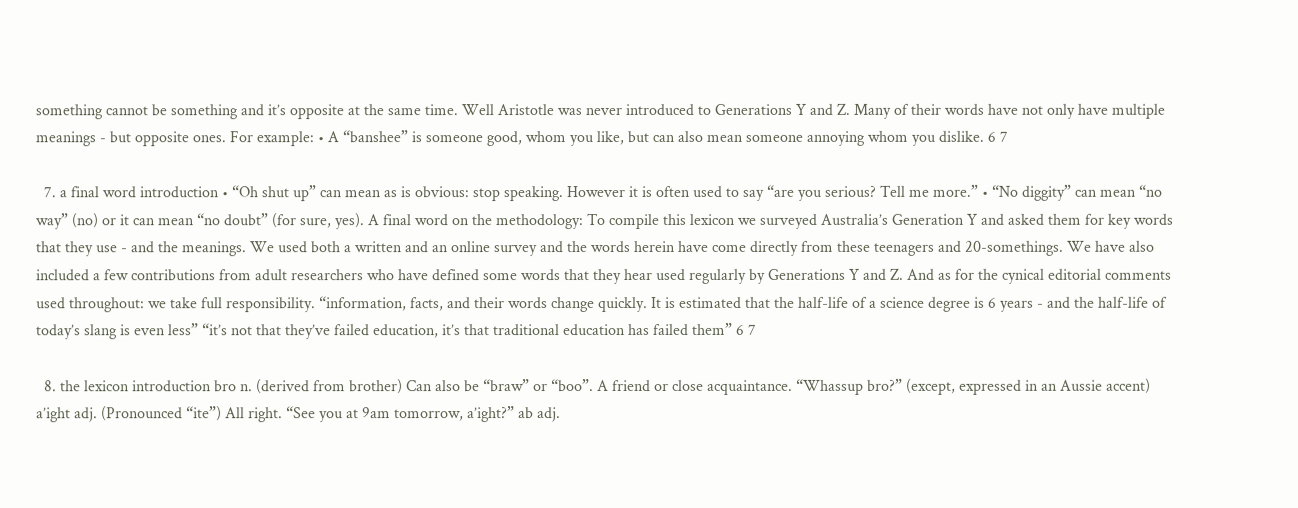something cannot be something and it’s opposite at the same time. Well Aristotle was never introduced to Generations Y and Z. Many of their words have not only have multiple meanings - but opposite ones. For example: • A “banshee” is someone good, whom you like, but can also mean someone annoying whom you dislike. 6 7

  7. a final word introduction • “Oh shut up” can mean as is obvious: stop speaking. However it is often used to say “are you serious? Tell me more.” • “No diggity” can mean “no way” (no) or it can mean “no doubt” (for sure, yes). A final word on the methodology: To compile this lexicon we surveyed Australia’s Generation Y and asked them for key words that they use - and the meanings. We used both a written and an online survey and the words herein have come directly from these teenagers and 20-somethings. We have also included a few contributions from adult researchers who have defined some words that they hear used regularly by Generations Y and Z. And as for the cynical editorial comments used throughout: we take full responsibility. “information, facts, and their words change quickly. It is estimated that the half-life of a science degree is 6 years - and the half-life of today’s slang is even less” “it’s not that they’ve failed education, it’s that traditional education has failed them” 6 7

  8. the lexicon introduction bro n. (derived from brother) Can also be “braw” or “boo”. A friend or close acquaintance. “Whassup bro?” (except, expressed in an Aussie accent) a’ight adj. (Pronounced “ite”) All right. “See you at 9am tomorrow, a’ight?” ab adj.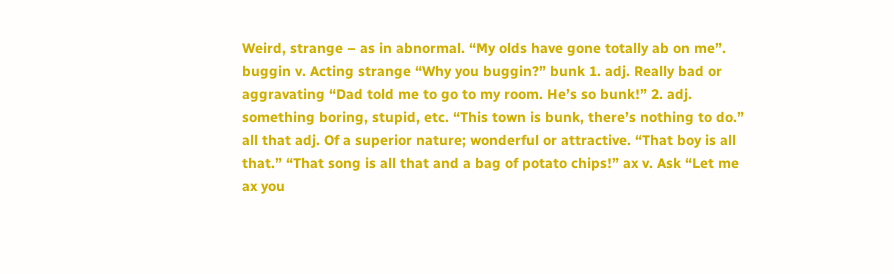Weird, strange – as in abnormal. “My olds have gone totally ab on me”. buggin v. Acting strange “Why you buggin?” bunk 1. adj. Really bad or aggravating “Dad told me to go to my room. He’s so bunk!” 2. adj. something boring, stupid, etc. “This town is bunk, there’s nothing to do.” all that adj. Of a superior nature; wonderful or attractive. “That boy is all that.” “That song is all that and a bag of potato chips!” ax v. Ask “Let me ax you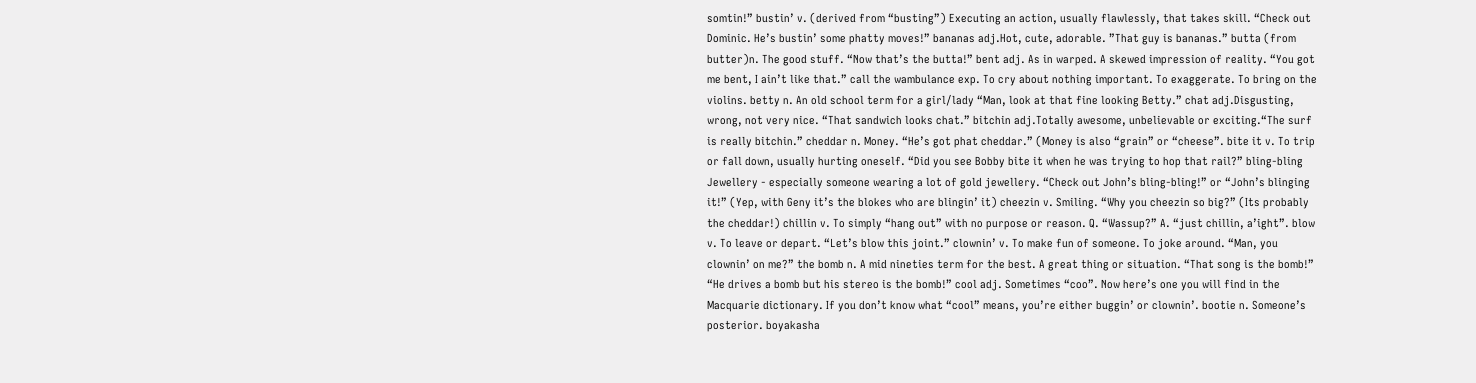somtin!” bustin’ v. (derived from “busting”) Executing an action, usually flawlessly, that takes skill. “Check out Dominic. He’s bustin’ some phatty moves!” bananas adj.Hot, cute, adorable. ”That guy is bananas.” butta (from butter)n. The good stuff. “Now that’s the butta!” bent adj. As in warped. A skewed impression of reality. “You got me bent, I ain’t like that.” call the wambulance exp. To cry about nothing important. To exaggerate. To bring on the violins. betty n. An old school term for a girl/lady “Man, look at that fine looking Betty.” chat adj.Disgusting, wrong, not very nice. “That sandwich looks chat.” bitchin adj.Totally awesome, unbelievable or exciting.“The surf is really bitchin.” cheddar n. Money. “He’s got phat cheddar.” (Money is also “grain” or “cheese”. bite it v. To trip or fall down, usually hurting oneself. “Did you see Bobby bite it when he was trying to hop that rail?” bling-bling Jewellery - especially someone wearing a lot of gold jewellery. “Check out John’s bling-bling!” or “John’s blinging it!” (Yep, with Geny it’s the blokes who are blingin’ it) cheezin v. Smiling. “Why you cheezin so big?” (Its probably the cheddar!) chillin v. To simply “hang out” with no purpose or reason. Q. “Wassup?” A. “just chillin, a’ight”. blow v. To leave or depart. “Let’s blow this joint.” clownin’ v. To make fun of someone. To joke around. “Man, you clownin’ on me?” the bomb n. A mid nineties term for the best. A great thing or situation. “That song is the bomb!” “He drives a bomb but his stereo is the bomb!” cool adj. Sometimes “coo”. Now here’s one you will find in the Macquarie dictionary. If you don’t know what “cool” means, you’re either buggin’ or clownin’. bootie n. Someone’s posterior. boyakasha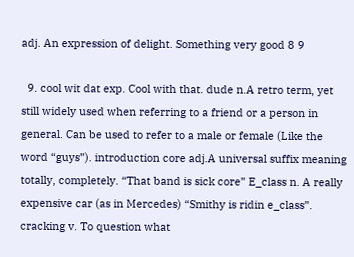adj. An expression of delight. Something very good 8 9

  9. cool wit dat exp. Cool with that. dude n.A retro term, yet still widely used when referring to a friend or a person in general. Can be used to refer to a male or female (Like the word “guys”). introduction core adj.A universal suffix meaning totally, completely. “That band is sick core” E_class n. A really expensive car (as in Mercedes) “Smithy is ridin e_class”. cracking v. To question what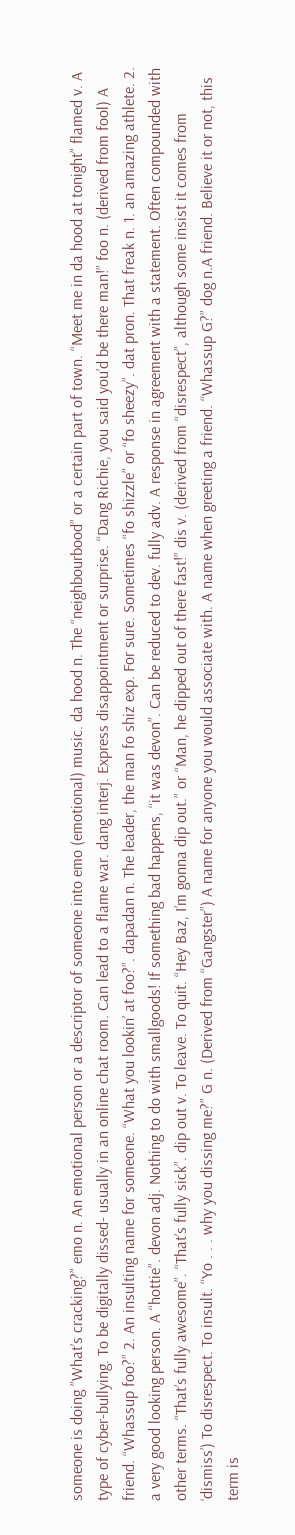someone is doing ”What’s cracking?” emo n. An emotional person or a descriptor of someone into emo (emotional) music. da hood n. The “neighbourbood” or a certain part of town. “Meet me in da hood at tonight” flamed v. A type of cyber-bullying. To be digitally dissed- usually in an online chat room. Can lead to a flame war. dang interj. Express disappointment or surprise. “Dang Richie, you said you’d be there man!” foo n. (derived from fool) A friend. “Whassup foo?” 2. An insulting name for someone. “What you lookin’ at foo?”. dapadan n. The leader, the man fo shiz exp. For sure. Sometimes “fo shizzle” or “fo sheezy”. dat pron. That freak n. 1. an amazing athlete. 2. a very good looking person. A “hottie”. devon adj. Nothing to do with smallgoods! If something bad happens, “it was devon”. Can be reduced to dev. fully adv. A response in agreement with a statement. Often compounded with other terms. “That’s fully awesome”. “That’s fully sick”. dip out v. To leave. To quit. “Hey Baz, I’m gonna dip out.” or “Man, he dipped out of there fast!” dis v. (derived from “disrespect”, although some insist it comes from ‘dismiss’) To disrespect. To insult. “Yo . . . why you dissing me?” G n. (Derived from “Gangster”) A name for anyone you would associate with. A name when greeting a friend. “Whassup G?” dog n.A friend. Believe it or not, this term is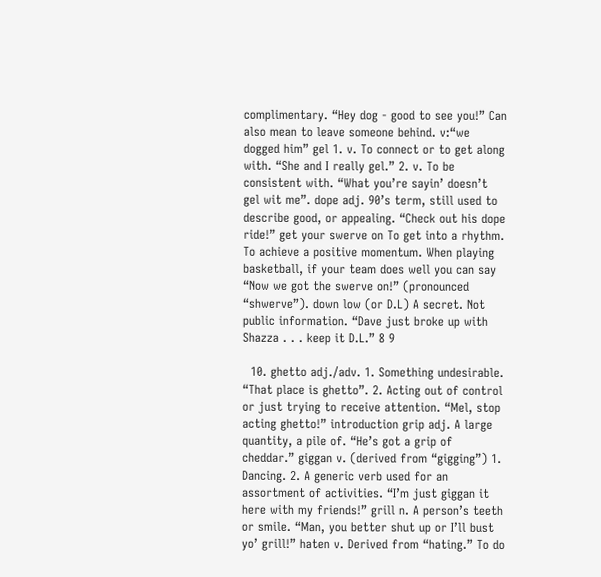complimentary. “Hey dog - good to see you!” Can also mean to leave someone behind. v:“we dogged him” gel 1. v. To connect or to get along with. “She and I really gel.” 2. v. To be consistent with. “What you’re sayin’ doesn’t gel wit me”. dope adj. 90’s term, still used to describe good, or appealing. “Check out his dope ride!” get your swerve on To get into a rhythm. To achieve a positive momentum. When playing basketball, if your team does well you can say “Now we got the swerve on!” (pronounced “shwerve”). down low (or D.L) A secret. Not public information. “Dave just broke up with Shazza . . . keep it D.L.” 8 9

  10. ghetto adj./adv. 1. Something undesirable. “That place is ghetto”. 2. Acting out of control or just trying to receive attention. “Mel, stop acting ghetto!” introduction grip adj. A large quantity, a pile of. “He’s got a grip of cheddar.” giggan v. (derived from “gigging”) 1. Dancing. 2. A generic verb used for an assortment of activities. “I’m just giggan it here with my friends!” grill n. A person’s teeth or smile. “Man, you better shut up or I’ll bust yo’ grill!” haten v. Derived from “hating.” To do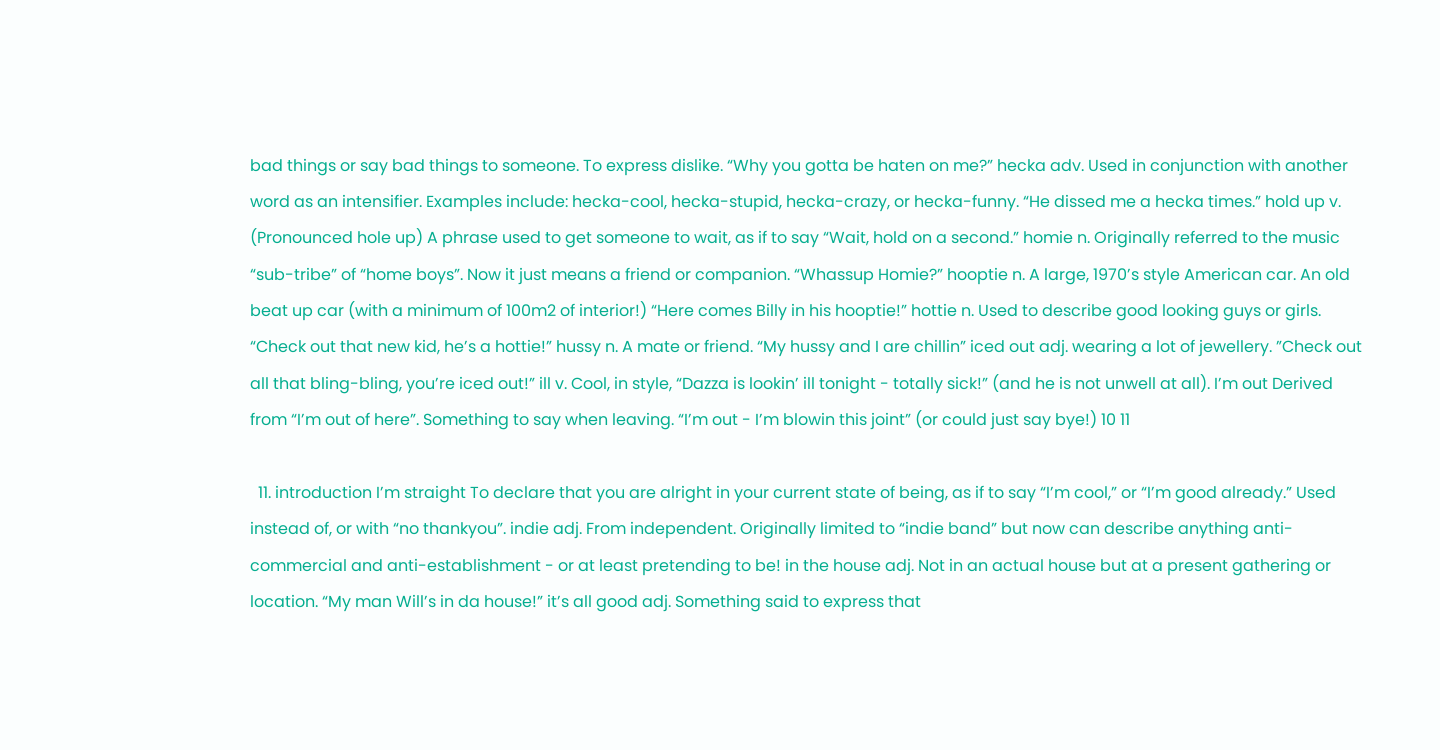bad things or say bad things to someone. To express dislike. “Why you gotta be haten on me?” hecka adv. Used in conjunction with another word as an intensifier. Examples include: hecka-cool, hecka-stupid, hecka-crazy, or hecka-funny. “He dissed me a hecka times.” hold up v. (Pronounced hole up) A phrase used to get someone to wait, as if to say “Wait, hold on a second.” homie n. Originally referred to the music “sub-tribe” of “home boys”. Now it just means a friend or companion. “Whassup Homie?” hooptie n. A large, 1970’s style American car. An old beat up car (with a minimum of 100m2 of interior!) “Here comes Billy in his hooptie!” hottie n. Used to describe good looking guys or girls. “Check out that new kid, he’s a hottie!” hussy n. A mate or friend. “My hussy and I are chillin” iced out adj. wearing a lot of jewellery. ”Check out all that bling-bling, you’re iced out!” ill v. Cool, in style, “Dazza is lookin’ ill tonight - totally sick!” (and he is not unwell at all). I’m out Derived from “I’m out of here”. Something to say when leaving. “I’m out - I’m blowin this joint” (or could just say bye!) 10 11

  11. introduction I’m straight To declare that you are alright in your current state of being, as if to say “I’m cool,” or “I’m good already.” Used instead of, or with “no thankyou”. indie adj. From independent. Originally limited to “indie band” but now can describe anything anti-commercial and anti-establishment - or at least pretending to be! in the house adj. Not in an actual house but at a present gathering or location. “My man Will’s in da house!” it’s all good adj. Something said to express that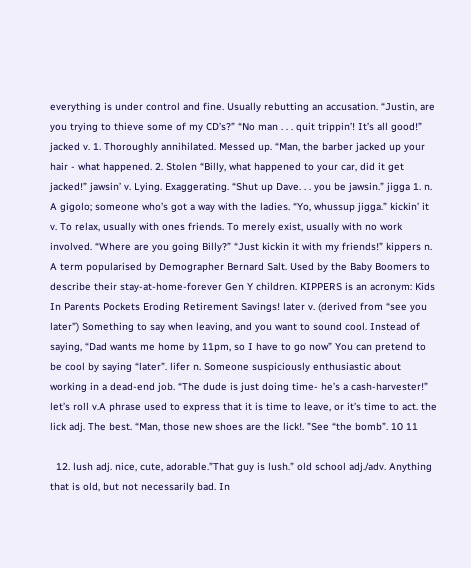everything is under control and fine. Usually rebutting an accusation. “Justin, are you trying to thieve some of my CD’s?” “No man . . . quit trippin’! It’s all good!” jacked v. 1. Thoroughly annihilated. Messed up. “Man, the barber jacked up your hair - what happened. 2. Stolen “Billy, what happened to your car, did it get jacked!” jawsin’ v. Lying. Exaggerating. “Shut up Dave. . . you be jawsin.” jigga 1. n. A gigolo; someone who’s got a way with the ladies. “Yo, whussup jigga.” kickin’ it v. To relax, usually with ones friends. To merely exist, usually with no work involved. “Where are you going Billy?” “Just kickin it with my friends!” kippers n. A term popularised by Demographer Bernard Salt. Used by the Baby Boomers to describe their stay-at-home-forever Gen Y children. KIPPERS is an acronym: Kids In Parents Pockets Eroding Retirement Savings! later v. (derived from “see you later”) Something to say when leaving, and you want to sound cool. Instead of saying, “Dad wants me home by 11pm, so I have to go now” You can pretend to be cool by saying “later”. lifer n. Someone suspiciously enthusiastic about working in a dead-end job. “The dude is just doing time- he’s a cash-harvester!” let’s roll v.A phrase used to express that it is time to leave, or it’s time to act. the lick adj. The best. “Man, those new shoes are the lick!. ”See “the bomb”. 10 11

  12. lush adj. nice, cute, adorable.”That guy is lush.” old school adj./adv. Anything that is old, but not necessarily bad. In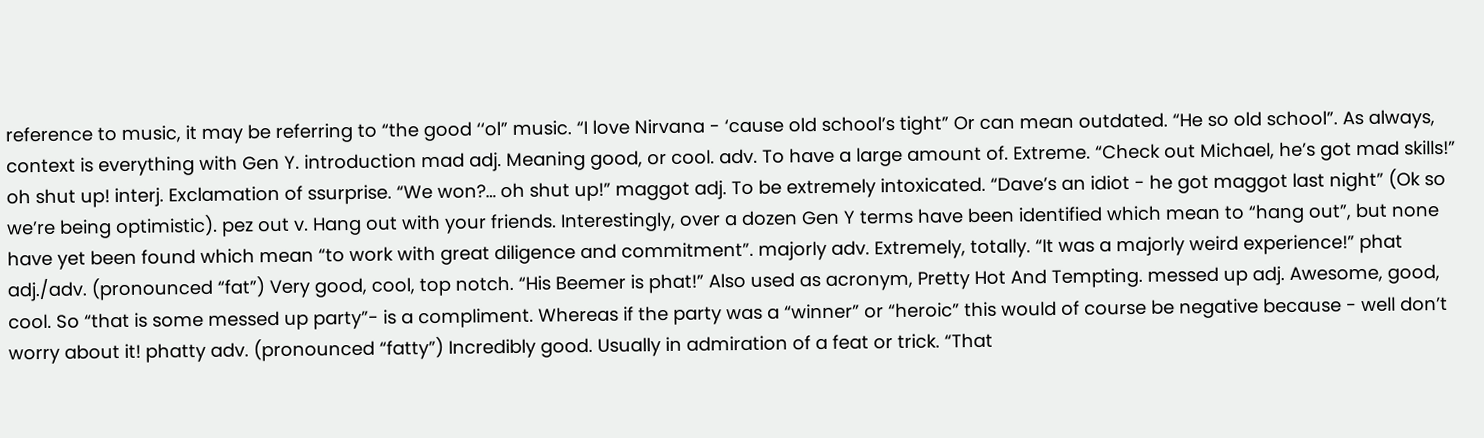reference to music, it may be referring to “the good ‘‘ol” music. “I love Nirvana - ‘cause old school’s tight” Or can mean outdated. “He so old school”. As always, context is everything with Gen Y. introduction mad adj. Meaning good, or cool. adv. To have a large amount of. Extreme. “Check out Michael, he’s got mad skills!” oh shut up! interj. Exclamation of ssurprise. “We won?… oh shut up!” maggot adj. To be extremely intoxicated. “Dave’s an idiot - he got maggot last night” (Ok so we’re being optimistic). pez out v. Hang out with your friends. Interestingly, over a dozen Gen Y terms have been identified which mean to “hang out”, but none have yet been found which mean “to work with great diligence and commitment”. majorly adv. Extremely, totally. “It was a majorly weird experience!” phat adj./adv. (pronounced “fat”) Very good, cool, top notch. “His Beemer is phat!” Also used as acronym, Pretty Hot And Tempting. messed up adj. Awesome, good, cool. So “that is some messed up party”- is a compliment. Whereas if the party was a “winner” or “heroic” this would of course be negative because - well don’t worry about it! phatty adv. (pronounced “fatty”) Incredibly good. Usually in admiration of a feat or trick. “That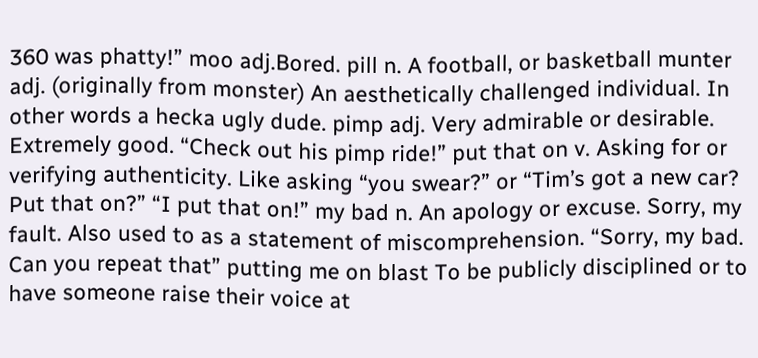360 was phatty!” moo adj.Bored. pill n. A football, or basketball munter adj. (originally from monster) An aesthetically challenged individual. In other words a hecka ugly dude. pimp adj. Very admirable or desirable. Extremely good. “Check out his pimp ride!” put that on v. Asking for or verifying authenticity. Like asking “you swear?” or “Tim’s got a new car? Put that on?” “I put that on!” my bad n. An apology or excuse. Sorry, my fault. Also used to as a statement of miscomprehension. “Sorry, my bad. Can you repeat that” putting me on blast To be publicly disciplined or to have someone raise their voice at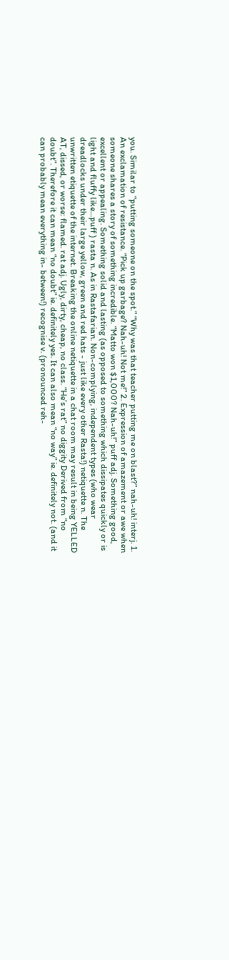you. Similar to “putting someone on the spot.” “Why was that teacher putting me on blast?” nah-uh! interj. 1. An exclamation of resistance. “Pick up garbage? Nah-uh! Not me!” 2. Expression of amazement or awe when someone shares a story of something incredible. “Matto won $1,000? Nah-uh!” puff adj. Something good, excellent or appealing. Something solid and lasting (as opposed to something which dissipates quickly or is light and fluffy like...puff ) rasta n. As in Rastafarian. Non-complying, independent types (who wear dreadlocks under their large yellow, green and red hats - just like every other Rasta!) netiquette n. The unwritten etiquette of the internet. Breaking the online netiquette in a chat room may result in being YELLED AT, dissed, or worse: flamed. rat adj. Ugly, dirty, cheap, no class. “He’s rat” no diggity Derived from “no doubt”. Therefore it can mean “no doubt” ie. definitely yes. It can also mean “no way” ie. definitely not. (and it can probably mean everything in- between!) recognise v. (pronounced reh-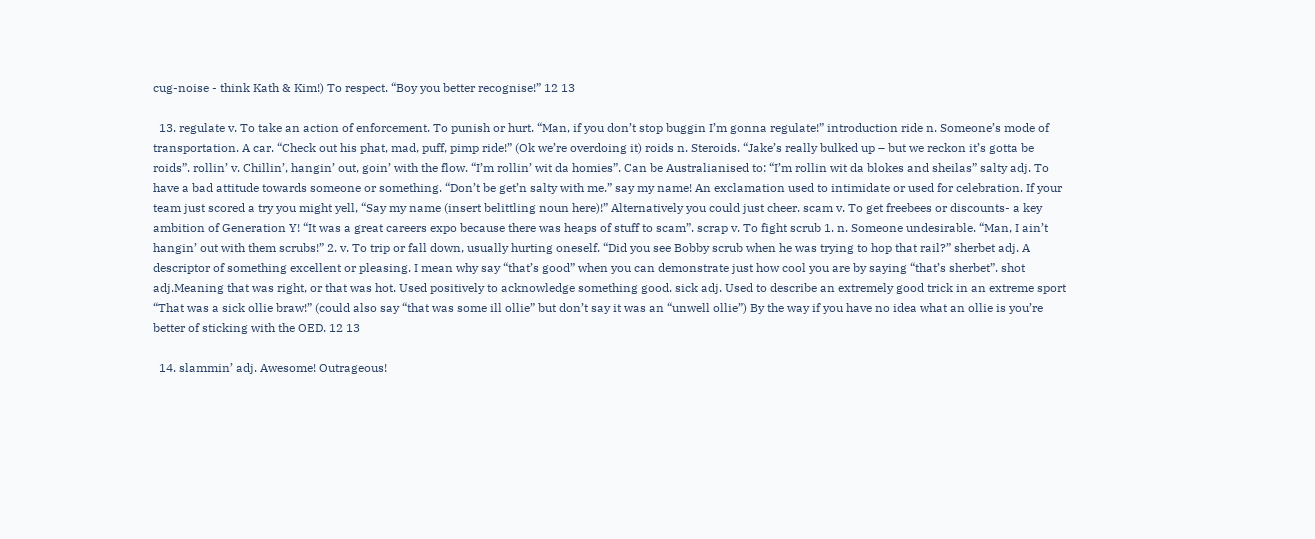cug-noise - think Kath & Kim!) To respect. “Boy you better recognise!” 12 13

  13. regulate v. To take an action of enforcement. To punish or hurt. “Man, if you don’t stop buggin I’m gonna regulate!” introduction ride n. Someone’s mode of transportation. A car. “Check out his phat, mad, puff, pimp ride!” (Ok we’re overdoing it) roids n. Steroids. “Jake’s really bulked up – but we reckon it’s gotta be roids”. rollin’ v. Chillin’, hangin’ out, goin’ with the flow. “I’m rollin’ wit da homies”. Can be Australianised to: “I’m rollin wit da blokes and sheilas” salty adj. To have a bad attitude towards someone or something. “Don’t be get’n salty with me.” say my name! An exclamation used to intimidate or used for celebration. If your team just scored a try you might yell, “Say my name (insert belittling noun here)!” Alternatively you could just cheer. scam v. To get freebees or discounts- a key ambition of Generation Y! “It was a great careers expo because there was heaps of stuff to scam”. scrap v. To fight scrub 1. n. Someone undesirable. “Man, I ain’t hangin’ out with them scrubs!” 2. v. To trip or fall down, usually hurting oneself. “Did you see Bobby scrub when he was trying to hop that rail?” sherbet adj. A descriptor of something excellent or pleasing. I mean why say “that’s good” when you can demonstrate just how cool you are by saying “that’s sherbet”. shot adj.Meaning that was right, or that was hot. Used positively to acknowledge something good. sick adj. Used to describe an extremely good trick in an extreme sport “That was a sick ollie braw!” (could also say “that was some ill ollie” but don’t say it was an “unwell ollie”) By the way if you have no idea what an ollie is you’re better of sticking with the OED. 12 13

  14. slammin’ adj. Awesome! Outrageous!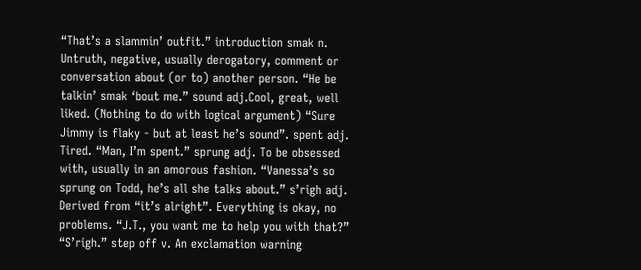“That’s a slammin’ outfit.” introduction smak n. Untruth, negative, usually derogatory, comment or conversation about (or to) another person. “He be talkin’ smak ‘bout me.” sound adj.Cool, great, well liked. (Nothing to do with logical argument) “Sure Jimmy is flaky - but at least he’s sound”. spent adj. Tired. “Man, I’m spent.” sprung adj. To be obsessed with, usually in an amorous fashion. “Vanessa’s so sprung on Todd, he’s all she talks about.” s’righ adj. Derived from “it’s alright”. Everything is okay, no problems. “J.T., you want me to help you with that?” “S’righ.” step off v. An exclamation warning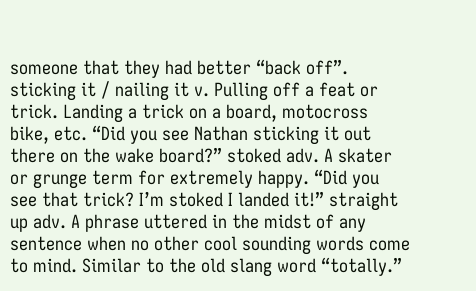someone that they had better “back off”. sticking it / nailing it v. Pulling off a feat or trick. Landing a trick on a board, motocross bike, etc. “Did you see Nathan sticking it out there on the wake board?” stoked adv. A skater or grunge term for extremely happy. “Did you see that trick? I’m stoked I landed it!” straight up adv. A phrase uttered in the midst of any sentence when no other cool sounding words come to mind. Similar to the old slang word “totally.”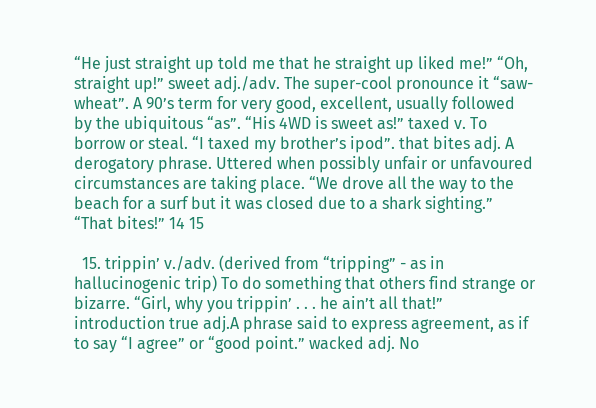“He just straight up told me that he straight up liked me!” “Oh, straight up!” sweet adj./adv. The super-cool pronounce it “saw- wheat”. A 90’s term for very good, excellent, usually followed by the ubiquitous “as”. “His 4WD is sweet as!” taxed v. To borrow or steal. “I taxed my brother’s ipod”. that bites adj. A derogatory phrase. Uttered when possibly unfair or unfavoured circumstances are taking place. “We drove all the way to the beach for a surf but it was closed due to a shark sighting.” “That bites!” 14 15

  15. trippin’ v./adv. (derived from “tripping” - as in hallucinogenic trip) To do something that others find strange or bizarre. “Girl, why you trippin’ . . . he ain’t all that!” introduction true adj.A phrase said to express agreement, as if to say “I agree” or “good point.” wacked adj. No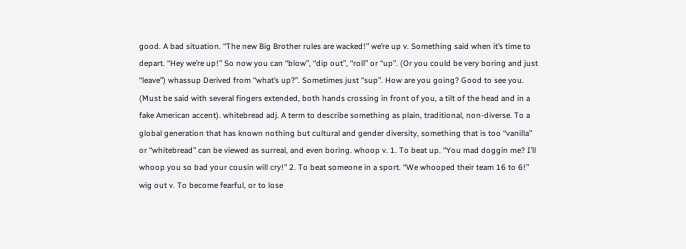good. A bad situation. “The new Big Brother rules are wacked!” we’re up v. Something said when it’s time to depart. “Hey we’re up!” So now you can “blow”, “dip out”, “roll” or “up”. (Or you could be very boring and just “leave”) whassup Derived from “what’s up?”. Sometimes just “sup”. How are you going? Good to see you. (Must be said with several fingers extended, both hands crossing in front of you, a tilt of the head and in a fake American accent). whitebread adj. A term to describe something as plain, traditional, non-diverse. To a global generation that has known nothing but cultural and gender diversity, something that is too “vanilla” or “whitebread” can be viewed as surreal, and even boring. whoop v. 1. To beat up. “You mad doggin me? I’ll whoop you so bad your cousin will cry!” 2. To beat someone in a sport. “We whooped their team 16 to 6!” wig out v. To become fearful, or to lose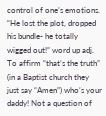control of one’s emotions. “He lost the plot, dropped his bundle- he totally wigged out!” word up adj. To affirm “that’s the truth” (in a Baptist church they just say “Amen”) who’s your daddy! Not a question of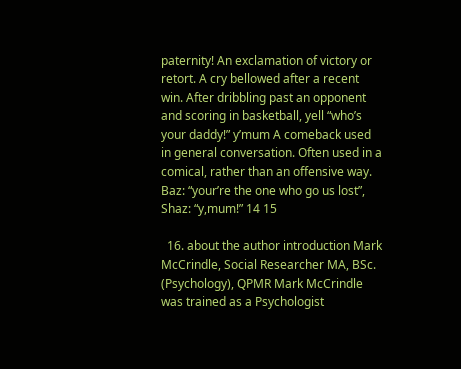paternity! An exclamation of victory or retort. A cry bellowed after a recent win. After dribbling past an opponent and scoring in basketball, yell “who’s your daddy!” y’mum A comeback used in general conversation. Often used in a comical, rather than an offensive way. Baz: “your’re the one who go us lost”, Shaz: “y,mum!” 14 15

  16. about the author introduction Mark McCrindle, Social Researcher MA, BSc. (Psychology), QPMR Mark McCrindle was trained as a Psychologist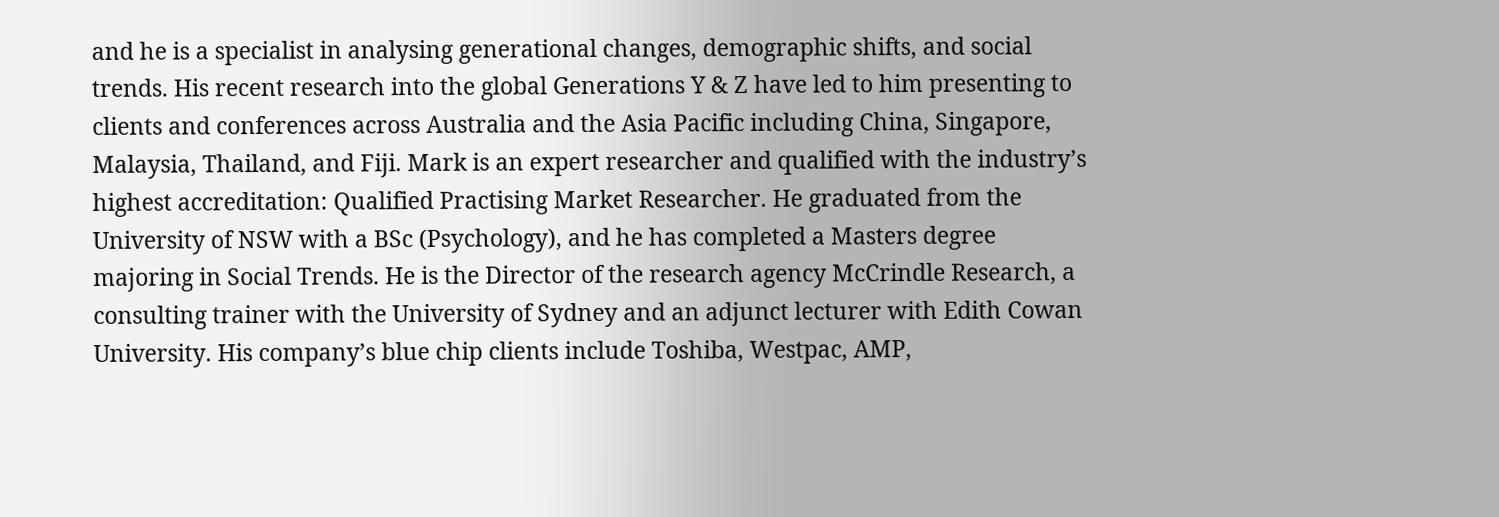and he is a specialist in analysing generational changes, demographic shifts, and social trends. His recent research into the global Generations Y & Z have led to him presenting to clients and conferences across Australia and the Asia Pacific including China, Singapore, Malaysia, Thailand, and Fiji. Mark is an expert researcher and qualified with the industry’s highest accreditation: Qualified Practising Market Researcher. He graduated from the University of NSW with a BSc (Psychology), and he has completed a Masters degree majoring in Social Trends. He is the Director of the research agency McCrindle Research, a consulting trainer with the University of Sydney and an adjunct lecturer with Edith Cowan University. His company’s blue chip clients include Toshiba, Westpac, AMP,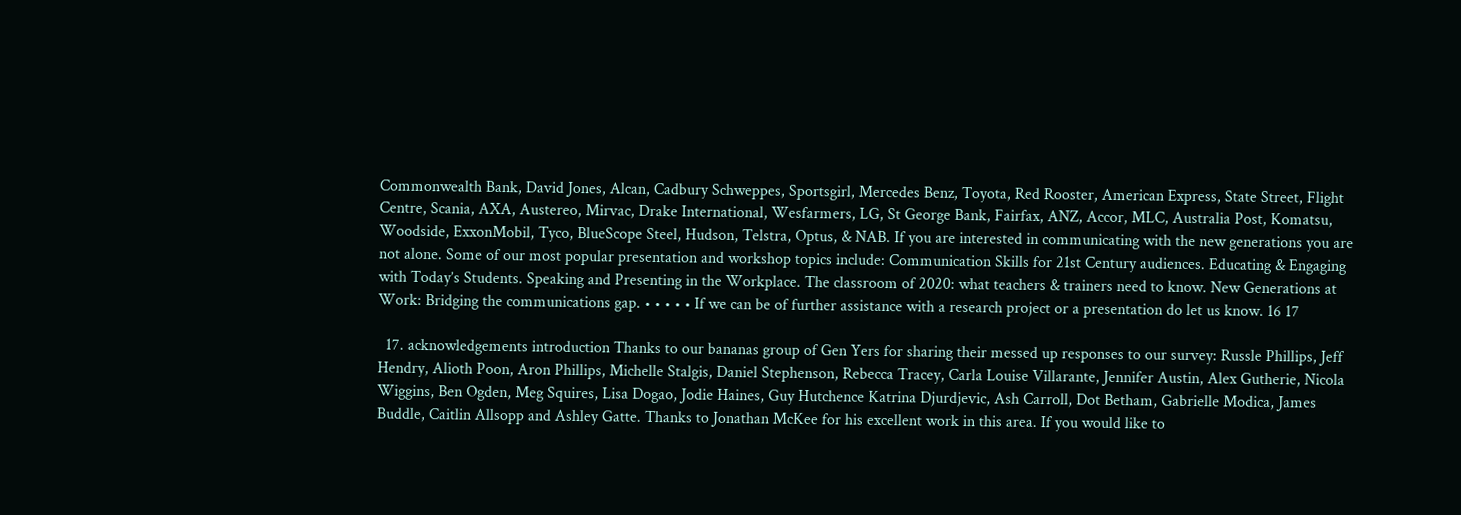Commonwealth Bank, David Jones, Alcan, Cadbury Schweppes, Sportsgirl, Mercedes Benz, Toyota, Red Rooster, American Express, State Street, Flight Centre, Scania, AXA, Austereo, Mirvac, Drake International, Wesfarmers, LG, St George Bank, Fairfax, ANZ, Accor, MLC, Australia Post, Komatsu, Woodside, ExxonMobil, Tyco, BlueScope Steel, Hudson, Telstra, Optus, & NAB. If you are interested in communicating with the new generations you are not alone. Some of our most popular presentation and workshop topics include: Communication Skills for 21st Century audiences. Educating & Engaging with Today’s Students. Speaking and Presenting in the Workplace. The classroom of 2020: what teachers & trainers need to know. New Generations at Work: Bridging the communications gap. • • • • • If we can be of further assistance with a research project or a presentation do let us know. 16 17

  17. acknowledgements introduction Thanks to our bananas group of Gen Yers for sharing their messed up responses to our survey: Russle Phillips, Jeff Hendry, Alioth Poon, Aron Phillips, Michelle Stalgis, Daniel Stephenson, Rebecca Tracey, Carla Louise Villarante, Jennifer Austin, Alex Gutherie, Nicola Wiggins, Ben Ogden, Meg Squires, Lisa Dogao, Jodie Haines, Guy Hutchence Katrina Djurdjevic, Ash Carroll, Dot Betham, Gabrielle Modica, James Buddle, Caitlin Allsopp and Ashley Gatte. Thanks to Jonathan McKee for his excellent work in this area. If you would like to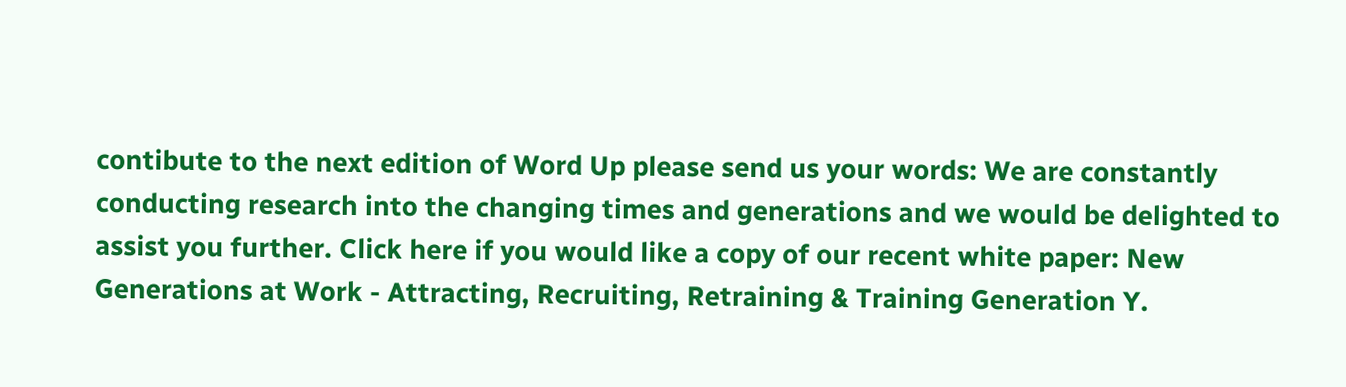contibute to the next edition of Word Up please send us your words: We are constantly conducting research into the changing times and generations and we would be delighted to assist you further. Click here if you would like a copy of our recent white paper: New Generations at Work - Attracting, Recruiting, Retraining & Training Generation Y.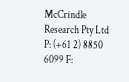McCrindle Research Pty Ltd P: (+61 2) 8850 6099 F: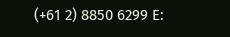(+61 2) 8850 6299 E: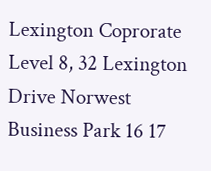Lexington Coprorate Level 8, 32 Lexington Drive Norwest Business Park 16 17